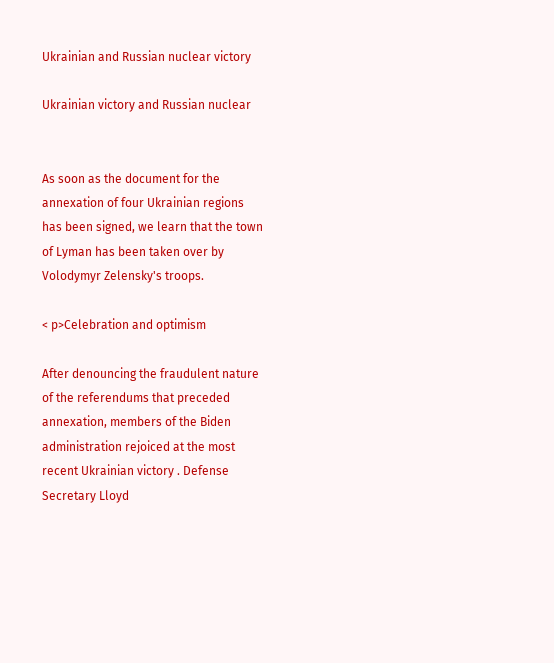Ukrainian and Russian nuclear victory

Ukrainian victory and Russian nuclear


As soon as the document for the annexation of four Ukrainian regions has been signed, we learn that the town of Lyman has been taken over by Volodymyr Zelensky's troops.

< p>Celebration and optimism

After denouncing the fraudulent nature of the referendums that preceded annexation, members of the Biden administration rejoiced at the most recent Ukrainian victory . Defense Secretary Lloyd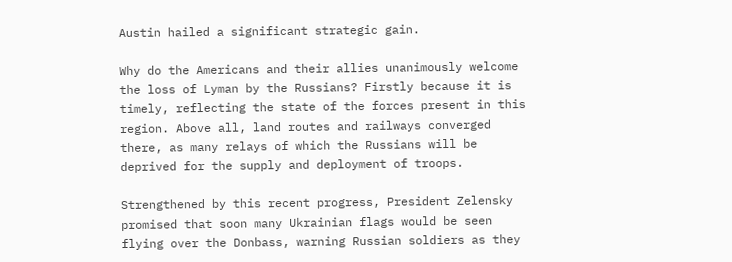Austin hailed a significant strategic gain.

Why do the Americans and their allies unanimously welcome the loss of Lyman by the Russians? Firstly because it is timely, reflecting the state of the forces present in this region. Above all, land routes and railways converged there, as many relays of which the Russians will be deprived for the supply and deployment of troops.

Strengthened by this recent progress, President Zelensky promised that soon many Ukrainian flags would be seen flying over the Donbass, warning Russian soldiers as they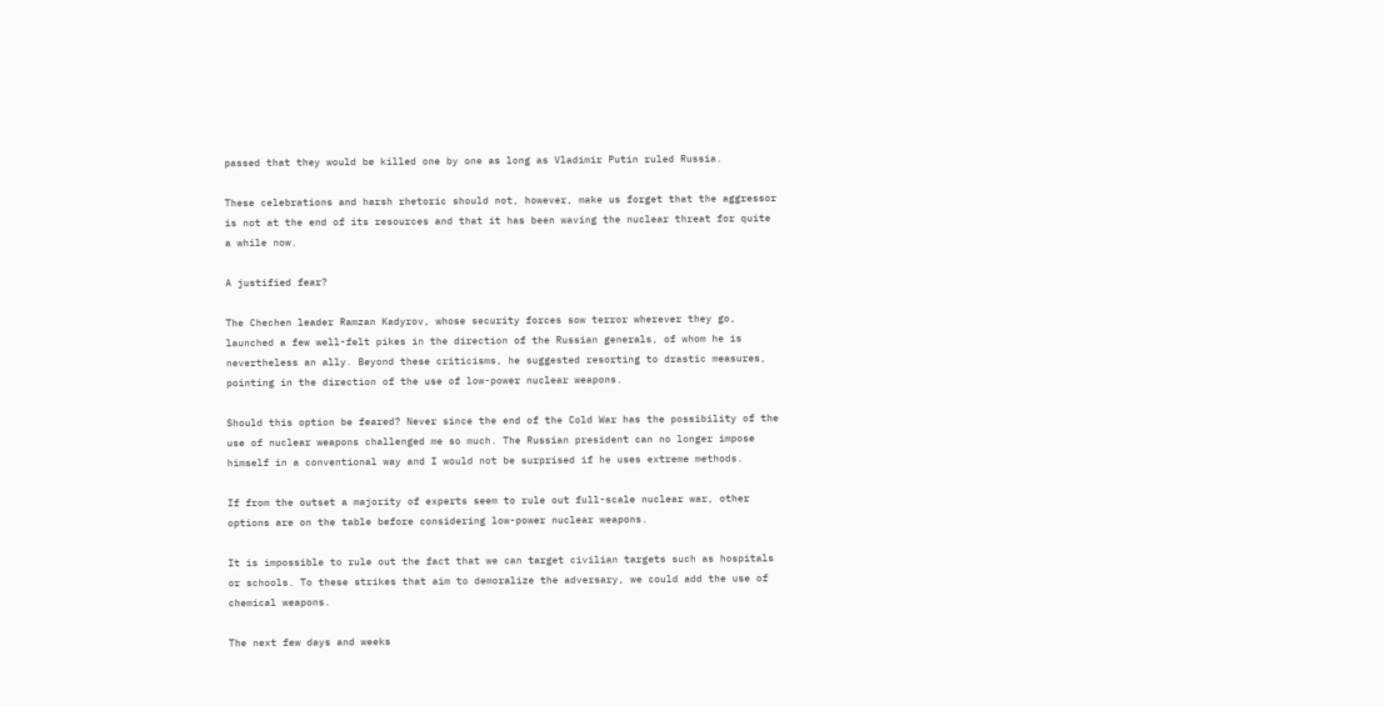passed that they would be killed one by one as long as Vladimir Putin ruled Russia.

These celebrations and harsh rhetoric should not, however, make us forget that the aggressor is not at the end of its resources and that it has been waving the nuclear threat for quite a while now.

A justified fear?

The Chechen leader Ramzan Kadyrov, whose security forces sow terror wherever they go, launched a few well-felt pikes in the direction of the Russian generals, of whom he is nevertheless an ally. Beyond these criticisms, he suggested resorting to drastic measures, pointing in the direction of the use of low-power nuclear weapons.

Should this option be feared? Never since the end of the Cold War has the possibility of the use of nuclear weapons challenged me so much. The Russian president can no longer impose himself in a conventional way and I would not be surprised if he uses extreme methods.

If from the outset a majority of experts seem to rule out full-scale nuclear war, other options are on the table before considering low-power nuclear weapons.

It is impossible to rule out the fact that we can target civilian targets such as hospitals or schools. To these strikes that aim to demoralize the adversary, we could add the use of chemical weapons.

The next few days and weeks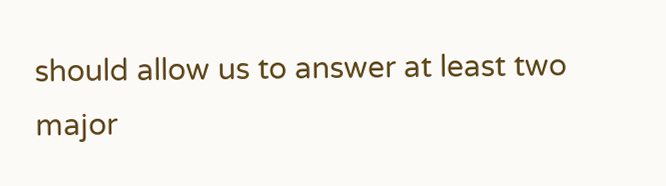should allow us to answer at least two major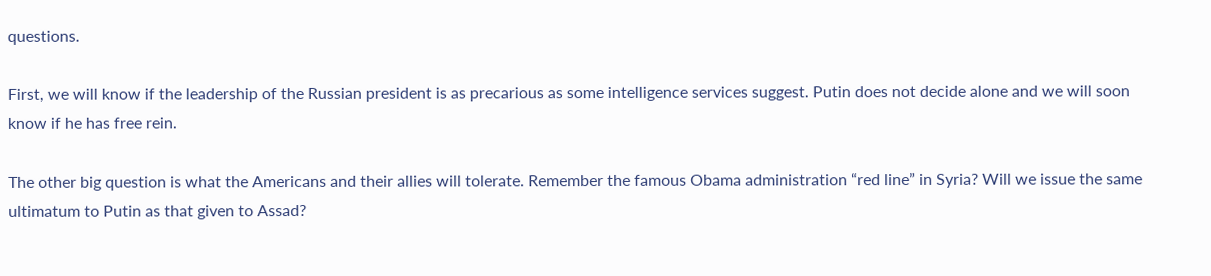questions.

First, we will know if the leadership of the Russian president is as precarious as some intelligence services suggest. Putin does not decide alone and we will soon know if he has free rein.

The other big question is what the Americans and their allies will tolerate. Remember the famous Obama administration “red line” in Syria? Will we issue the same ultimatum to Putin as that given to Assad?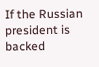If the Russian president is backed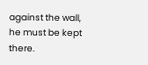against the wall, he must be kept there.